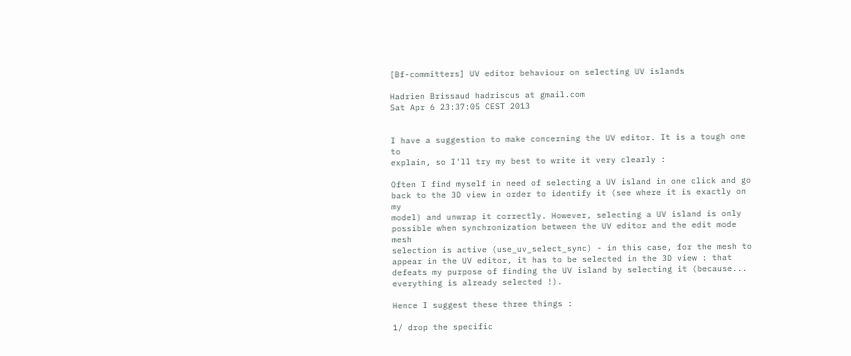[Bf-committers] UV editor behaviour on selecting UV islands

Hadrien Brissaud hadriscus at gmail.com
Sat Apr 6 23:37:05 CEST 2013


I have a suggestion to make concerning the UV editor. It is a tough one to
explain, so I'll try my best to write it very clearly :

Often I find myself in need of selecting a UV island in one click and go
back to the 3D view in order to identify it (see where it is exactly on my
model) and unwrap it correctly. However, selecting a UV island is only
possible when synchronization between the UV editor and the edit mode mesh
selection is active (use_uv_select_sync) - in this case, for the mesh to
appear in the UV editor, it has to be selected in the 3D view : that
defeats my purpose of finding the UV island by selecting it (because...
everything is already selected !).

Hence I suggest these three things :

1/ drop the specific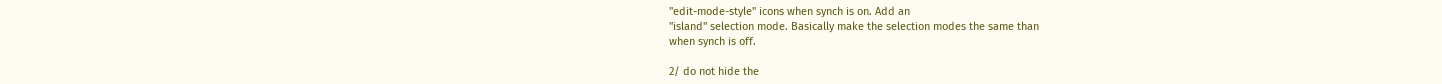"edit-mode-style" icons when synch is on. Add an
"island" selection mode. Basically make the selection modes the same than
when synch is off.

2/ do not hide the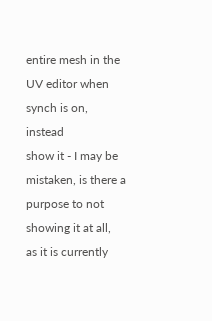entire mesh in the UV editor when synch is on, instead
show it - I may be mistaken, is there a purpose to not showing it at all,
as it is currently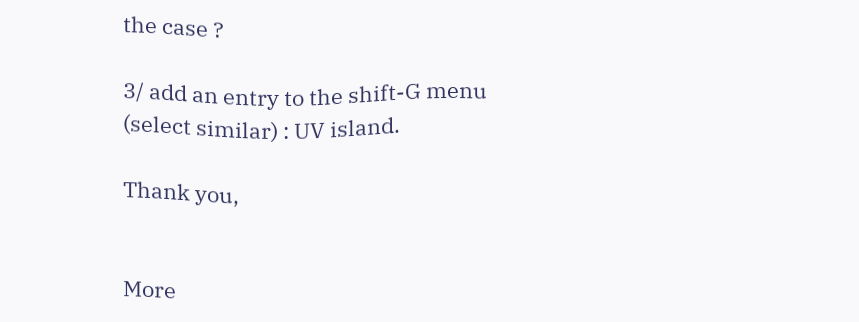the case ?

3/ add an entry to the shift-G menu (select similar) : UV island.

Thank you,


More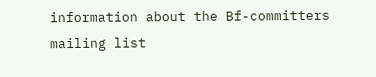information about the Bf-committers mailing list